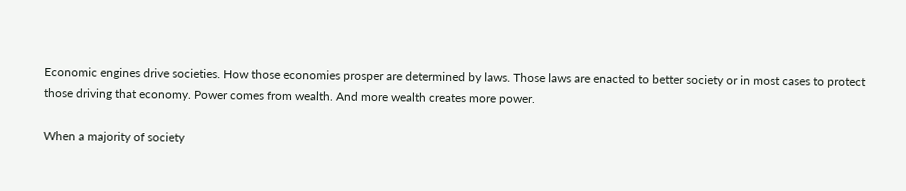Economic engines drive societies. How those economies prosper are determined by laws. Those laws are enacted to better society or in most cases to protect those driving that economy. Power comes from wealth. And more wealth creates more power.

When a majority of society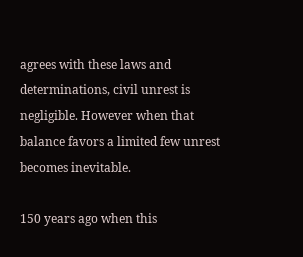agrees with these laws and determinations, civil unrest is negligible. However when that balance favors a limited few unrest becomes inevitable.

150 years ago when this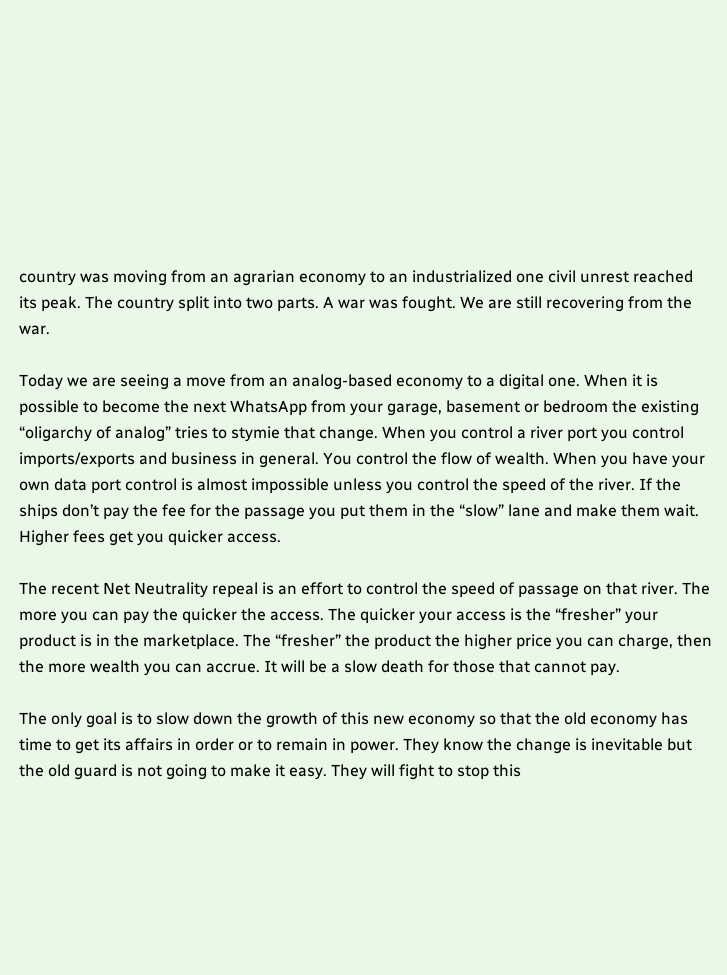country was moving from an agrarian economy to an industrialized one civil unrest reached its peak. The country split into two parts. A war was fought. We are still recovering from the war.

Today we are seeing a move from an analog-based economy to a digital one. When it is possible to become the next WhatsApp from your garage, basement or bedroom the existing “oligarchy of analog” tries to stymie that change. When you control a river port you control imports/exports and business in general. You control the flow of wealth. When you have your own data port control is almost impossible unless you control the speed of the river. If the ships don’t pay the fee for the passage you put them in the “slow” lane and make them wait. Higher fees get you quicker access.

The recent Net Neutrality repeal is an effort to control the speed of passage on that river. The more you can pay the quicker the access. The quicker your access is the “fresher” your product is in the marketplace. The “fresher” the product the higher price you can charge, then the more wealth you can accrue. It will be a slow death for those that cannot pay.

The only goal is to slow down the growth of this new economy so that the old economy has time to get its affairs in order or to remain in power. They know the change is inevitable but the old guard is not going to make it easy. They will fight to stop this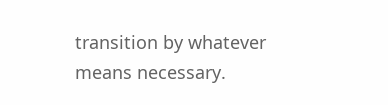transition by whatever means necessary.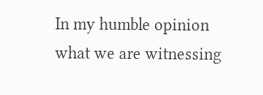In my humble opinion what we are witnessing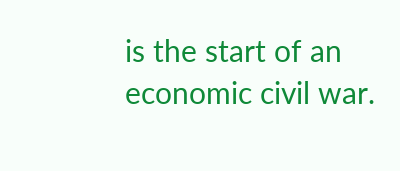is the start of an economic civil war.